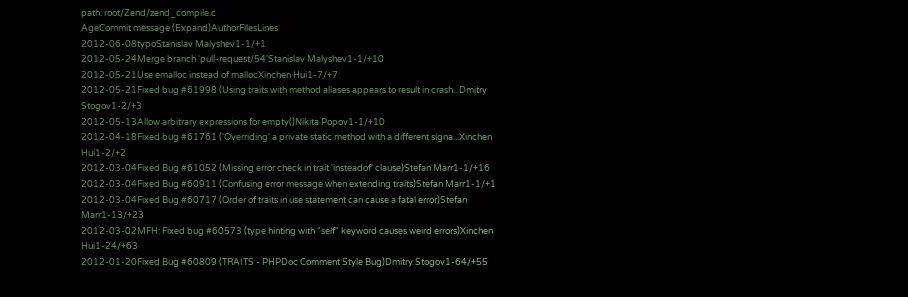path: root/Zend/zend_compile.c
AgeCommit message (Expand)AuthorFilesLines
2012-06-08typoStanislav Malyshev1-1/+1
2012-05-24Merge branch 'pull-request/54'Stanislav Malyshev1-1/+10
2012-05-21Use emalloc instead of mallocXinchen Hui1-7/+7
2012-05-21Fixed bug #61998 (Using traits with method aliases appears to result in crash...Dmitry Stogov1-2/+3
2012-05-13Allow arbitrary expressions for empty()Nikita Popov1-1/+10
2012-04-18Fixed bug #61761 ('Overriding' a private static method with a different signa...Xinchen Hui1-2/+2
2012-03-04Fixed Bug #61052 (Missing error check in trait 'insteadof' clause)Stefan Marr1-1/+16
2012-03-04Fixed Bug #60911 (Confusing error message when extending traits)Stefan Marr1-1/+1
2012-03-04Fixed Bug #60717 (Order of traits in use statement can cause a fatal error)Stefan Marr1-13/+23
2012-03-02MFH: Fixed bug #60573 (type hinting with "self" keyword causes weird errors)Xinchen Hui1-24/+63
2012-01-20Fixed Bug #60809 (TRAITS - PHPDoc Comment Style Bug)Dmitry Stogov1-64/+55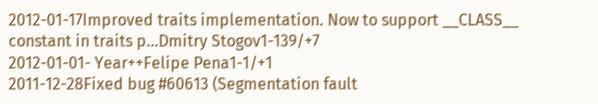2012-01-17Improved traits implementation. Now to support __CLASS__ constant in traits p...Dmitry Stogov1-139/+7
2012-01-01- Year++Felipe Pena1-1/+1
2011-12-28Fixed bug #60613 (Segmentation fault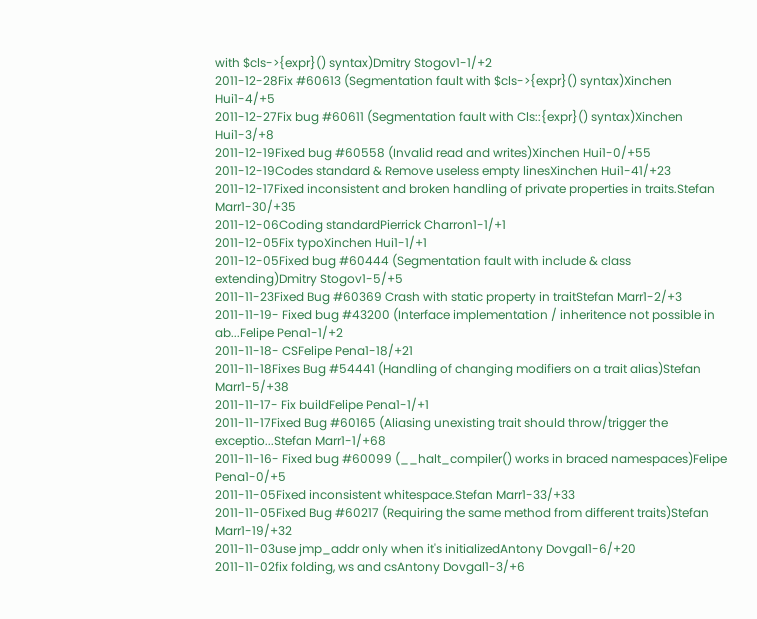with $cls->{expr}() syntax)Dmitry Stogov1-1/+2
2011-12-28Fix #60613 (Segmentation fault with $cls->{expr}() syntax)Xinchen Hui1-4/+5
2011-12-27Fix bug #60611 (Segmentation fault with Cls::{expr}() syntax)Xinchen Hui1-3/+8
2011-12-19Fixed bug #60558 (Invalid read and writes)Xinchen Hui1-0/+55
2011-12-19Codes standard & Remove useless empty linesXinchen Hui1-41/+23
2011-12-17Fixed inconsistent and broken handling of private properties in traits.Stefan Marr1-30/+35
2011-12-06Coding standardPierrick Charron1-1/+1
2011-12-05Fix typoXinchen Hui1-1/+1
2011-12-05Fixed bug #60444 (Segmentation fault with include & class extending)Dmitry Stogov1-5/+5
2011-11-23Fixed Bug #60369 Crash with static property in traitStefan Marr1-2/+3
2011-11-19- Fixed bug #43200 (Interface implementation / inheritence not possible in ab...Felipe Pena1-1/+2
2011-11-18- CSFelipe Pena1-18/+21
2011-11-18Fixes Bug #54441 (Handling of changing modifiers on a trait alias)Stefan Marr1-5/+38
2011-11-17- Fix buildFelipe Pena1-1/+1
2011-11-17Fixed Bug #60165 (Aliasing unexisting trait should throw/trigger the exceptio...Stefan Marr1-1/+68
2011-11-16- Fixed bug #60099 (__halt_compiler() works in braced namespaces)Felipe Pena1-0/+5
2011-11-05Fixed inconsistent whitespace.Stefan Marr1-33/+33
2011-11-05Fixed Bug #60217 (Requiring the same method from different traits)Stefan Marr1-19/+32
2011-11-03use jmp_addr only when it's initializedAntony Dovgal1-6/+20
2011-11-02fix folding, ws and csAntony Dovgal1-3/+6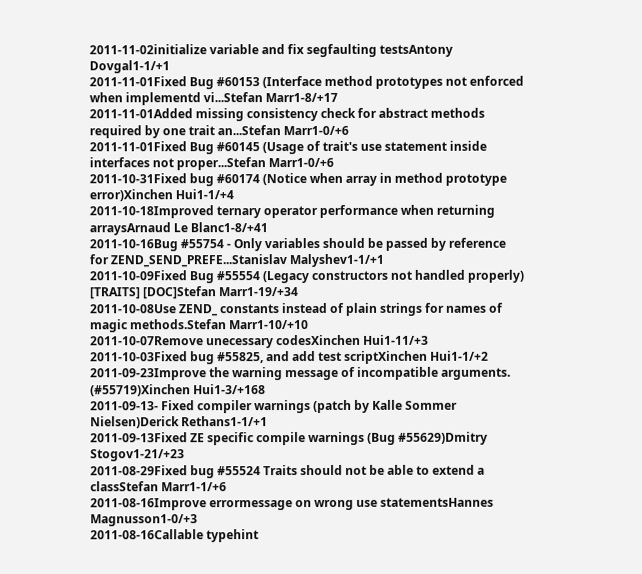2011-11-02initialize variable and fix segfaulting testsAntony Dovgal1-1/+1
2011-11-01Fixed Bug #60153 (Interface method prototypes not enforced when implementd vi...Stefan Marr1-8/+17
2011-11-01Added missing consistency check for abstract methods required by one trait an...Stefan Marr1-0/+6
2011-11-01Fixed Bug #60145 (Usage of trait's use statement inside interfaces not proper...Stefan Marr1-0/+6
2011-10-31Fixed bug #60174 (Notice when array in method prototype error)Xinchen Hui1-1/+4
2011-10-18Improved ternary operator performance when returning arraysArnaud Le Blanc1-8/+41
2011-10-16Bug #55754 - Only variables should be passed by reference for ZEND_SEND_PREFE...Stanislav Malyshev1-1/+1
2011-10-09Fixed Bug #55554 (Legacy constructors not handled properly) [TRAITS] [DOC]Stefan Marr1-19/+34
2011-10-08Use ZEND_ constants instead of plain strings for names of magic methods.Stefan Marr1-10/+10
2011-10-07Remove unecessary codesXinchen Hui1-11/+3
2011-10-03Fixed bug #55825, and add test scriptXinchen Hui1-1/+2
2011-09-23Improve the warning message of incompatible arguments. (#55719)Xinchen Hui1-3/+168
2011-09-13- Fixed compiler warnings (patch by Kalle Sommer Nielsen)Derick Rethans1-1/+1
2011-09-13Fixed ZE specific compile warnings (Bug #55629)Dmitry Stogov1-21/+23
2011-08-29Fixed bug #55524 Traits should not be able to extend a classStefan Marr1-1/+6
2011-08-16Improve errormessage on wrong use statementsHannes Magnusson1-0/+3
2011-08-16Callable typehint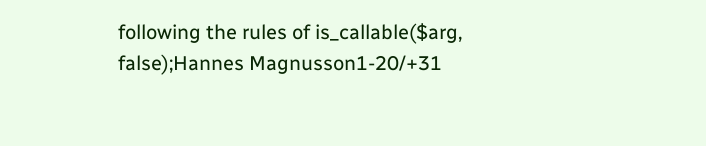following the rules of is_callable($arg, false);Hannes Magnusson1-20/+31